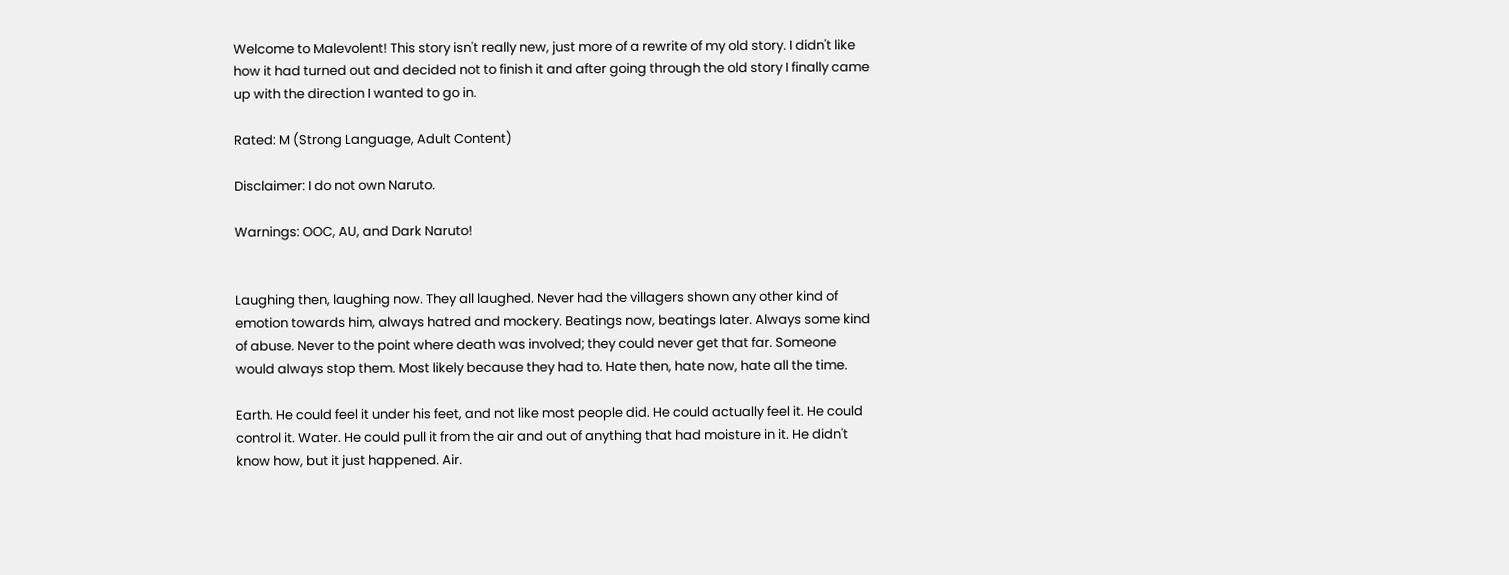Welcome to Malevolent! This story isn't really new, just more of a rewrite of my old story. I didn't like how it had turned out and decided not to finish it and after going through the old story I finally came up with the direction I wanted to go in.

Rated: M (Strong Language, Adult Content)

Disclaimer: I do not own Naruto.

Warnings: OOC, AU, and Dark Naruto!


Laughing then, laughing now. They all laughed. Never had the villagers shown any other kind of emotion towards him, always hatred and mockery. Beatings now, beatings later. Always some kind of abuse. Never to the point where death was involved; they could never get that far. Someone would always stop them. Most likely because they had to. Hate then, hate now, hate all the time.

Earth. He could feel it under his feet, and not like most people did. He could actually feel it. He could control it. Water. He could pull it from the air and out of anything that had moisture in it. He didn't know how, but it just happened. Air.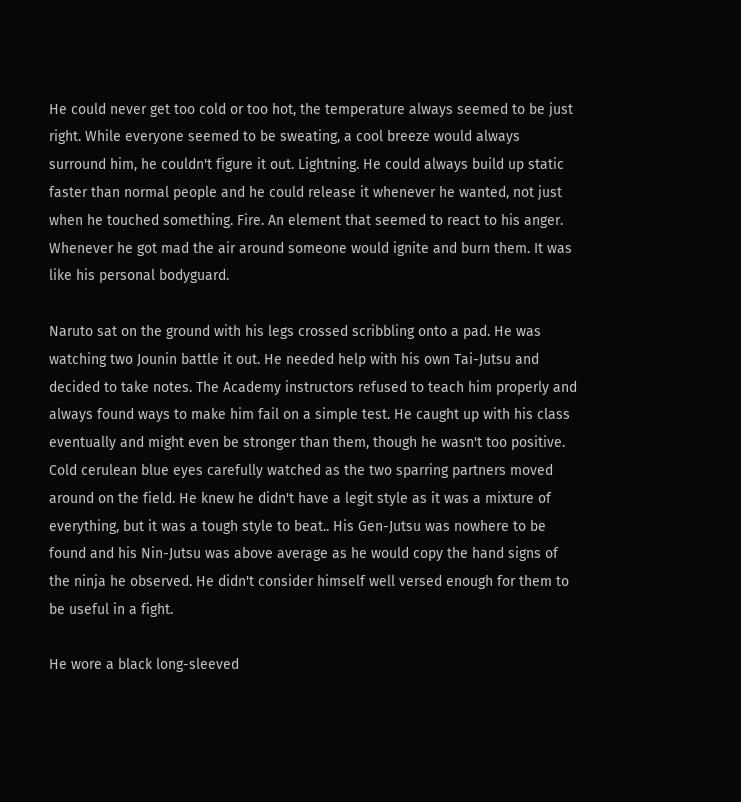He could never get too cold or too hot, the temperature always seemed to be just right. While everyone seemed to be sweating, a cool breeze would always surround him, he couldn't figure it out. Lightning. He could always build up static faster than normal people and he could release it whenever he wanted, not just when he touched something. Fire. An element that seemed to react to his anger. Whenever he got mad the air around someone would ignite and burn them. It was like his personal bodyguard.

Naruto sat on the ground with his legs crossed scribbling onto a pad. He was watching two Jounin battle it out. He needed help with his own Tai-Jutsu and decided to take notes. The Academy instructors refused to teach him properly and always found ways to make him fail on a simple test. He caught up with his class eventually and might even be stronger than them, though he wasn't too positive. Cold cerulean blue eyes carefully watched as the two sparring partners moved around on the field. He knew he didn't have a legit style as it was a mixture of everything, but it was a tough style to beat.. His Gen-Jutsu was nowhere to be found and his Nin-Jutsu was above average as he would copy the hand signs of the ninja he observed. He didn't consider himself well versed enough for them to be useful in a fight.

He wore a black long-sleeved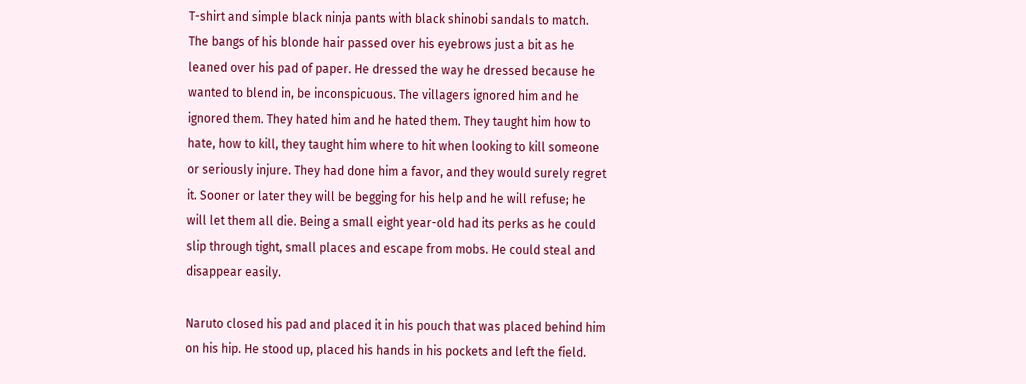T-shirt and simple black ninja pants with black shinobi sandals to match. The bangs of his blonde hair passed over his eyebrows just a bit as he leaned over his pad of paper. He dressed the way he dressed because he wanted to blend in, be inconspicuous. The villagers ignored him and he ignored them. They hated him and he hated them. They taught him how to hate, how to kill, they taught him where to hit when looking to kill someone or seriously injure. They had done him a favor, and they would surely regret it. Sooner or later they will be begging for his help and he will refuse; he will let them all die. Being a small eight year-old had its perks as he could slip through tight, small places and escape from mobs. He could steal and disappear easily.

Naruto closed his pad and placed it in his pouch that was placed behind him on his hip. He stood up, placed his hands in his pockets and left the field.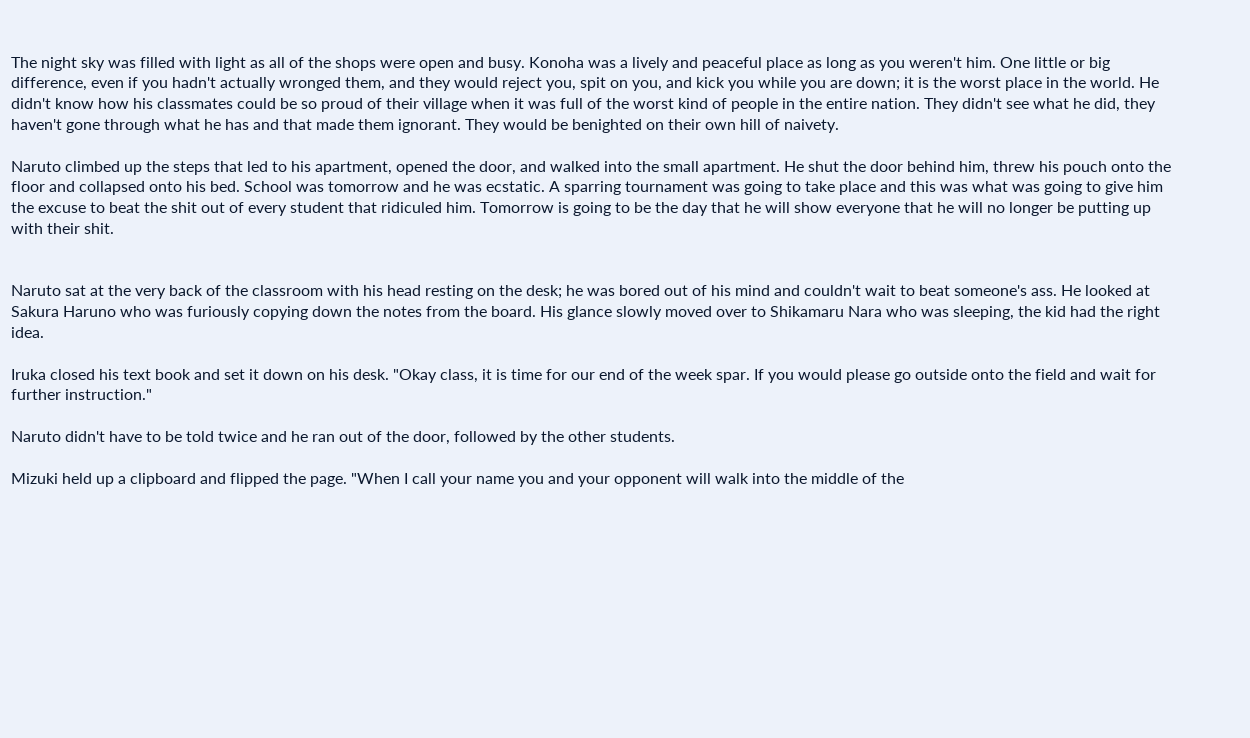The night sky was filled with light as all of the shops were open and busy. Konoha was a lively and peaceful place as long as you weren't him. One little or big difference, even if you hadn't actually wronged them, and they would reject you, spit on you, and kick you while you are down; it is the worst place in the world. He didn't know how his classmates could be so proud of their village when it was full of the worst kind of people in the entire nation. They didn't see what he did, they haven't gone through what he has and that made them ignorant. They would be benighted on their own hill of naivety.

Naruto climbed up the steps that led to his apartment, opened the door, and walked into the small apartment. He shut the door behind him, threw his pouch onto the floor and collapsed onto his bed. School was tomorrow and he was ecstatic. A sparring tournament was going to take place and this was what was going to give him the excuse to beat the shit out of every student that ridiculed him. Tomorrow is going to be the day that he will show everyone that he will no longer be putting up with their shit.


Naruto sat at the very back of the classroom with his head resting on the desk; he was bored out of his mind and couldn't wait to beat someone's ass. He looked at Sakura Haruno who was furiously copying down the notes from the board. His glance slowly moved over to Shikamaru Nara who was sleeping, the kid had the right idea.

Iruka closed his text book and set it down on his desk. "Okay class, it is time for our end of the week spar. If you would please go outside onto the field and wait for further instruction."

Naruto didn't have to be told twice and he ran out of the door, followed by the other students.

Mizuki held up a clipboard and flipped the page. "When I call your name you and your opponent will walk into the middle of the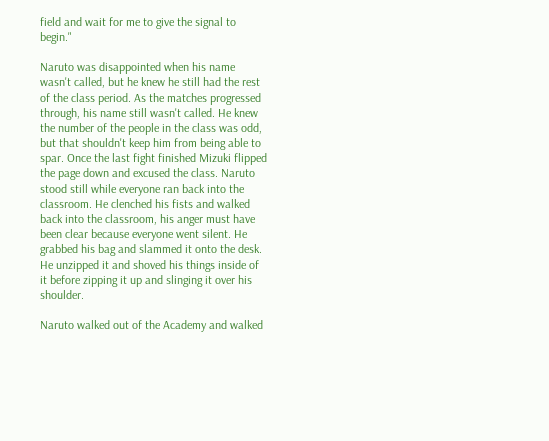field and wait for me to give the signal to begin."

Naruto was disappointed when his name wasn't called, but he knew he still had the rest of the class period. As the matches progressed through, his name still wasn't called. He knew the number of the people in the class was odd, but that shouldn't keep him from being able to spar. Once the last fight finished Mizuki flipped the page down and excused the class. Naruto stood still while everyone ran back into the classroom. He clenched his fists and walked back into the classroom, his anger must have been clear because everyone went silent. He grabbed his bag and slammed it onto the desk. He unzipped it and shoved his things inside of it before zipping it up and slinging it over his shoulder.

Naruto walked out of the Academy and walked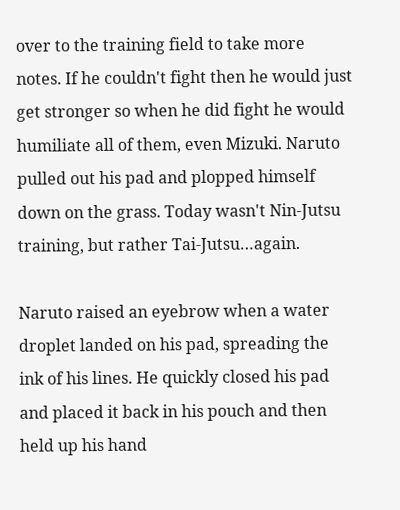over to the training field to take more notes. If he couldn't fight then he would just get stronger so when he did fight he would humiliate all of them, even Mizuki. Naruto pulled out his pad and plopped himself down on the grass. Today wasn't Nin-Jutsu training, but rather Tai-Jutsu…again.

Naruto raised an eyebrow when a water droplet landed on his pad, spreading the ink of his lines. He quickly closed his pad and placed it back in his pouch and then held up his hand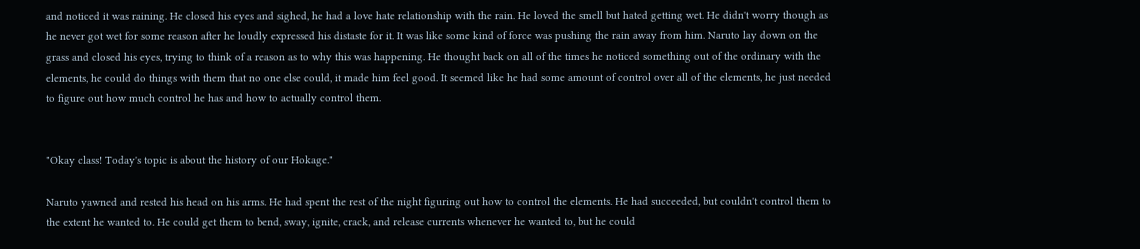and noticed it was raining. He closed his eyes and sighed, he had a love hate relationship with the rain. He loved the smell but hated getting wet. He didn't worry though as he never got wet for some reason after he loudly expressed his distaste for it. It was like some kind of force was pushing the rain away from him. Naruto lay down on the grass and closed his eyes, trying to think of a reason as to why this was happening. He thought back on all of the times he noticed something out of the ordinary with the elements, he could do things with them that no one else could, it made him feel good. It seemed like he had some amount of control over all of the elements, he just needed to figure out how much control he has and how to actually control them.


"Okay class! Today's topic is about the history of our Hokage."

Naruto yawned and rested his head on his arms. He had spent the rest of the night figuring out how to control the elements. He had succeeded, but couldn't control them to the extent he wanted to. He could get them to bend, sway, ignite, crack, and release currents whenever he wanted to, but he could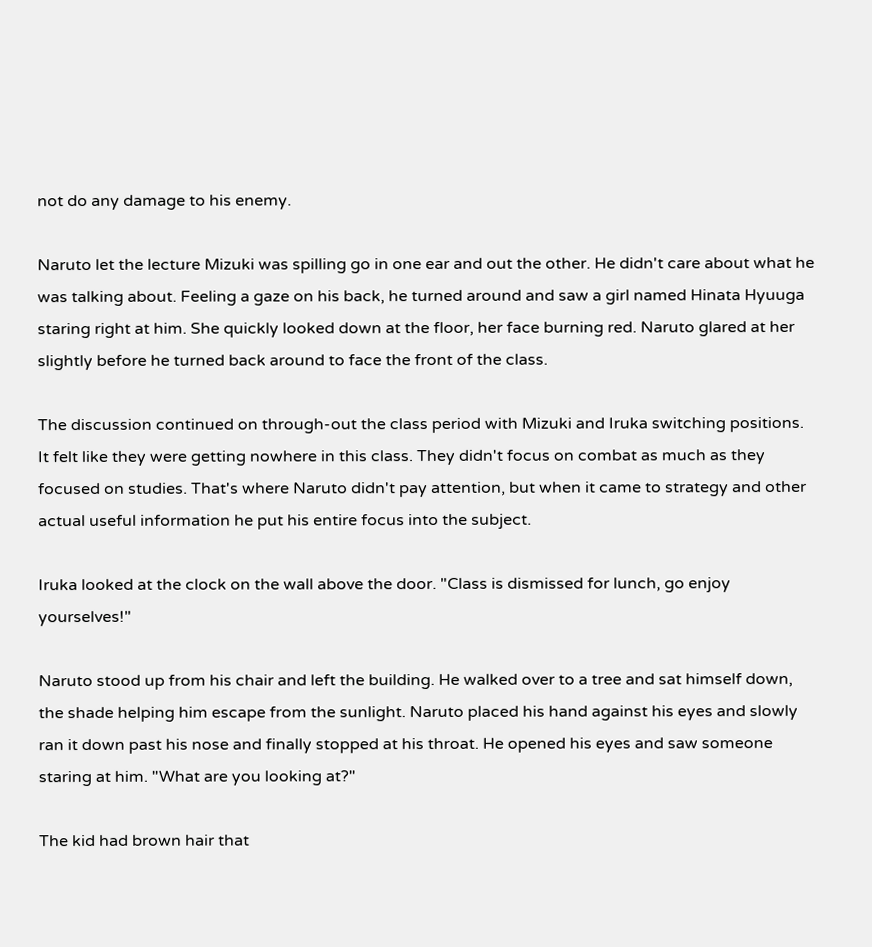not do any damage to his enemy.

Naruto let the lecture Mizuki was spilling go in one ear and out the other. He didn't care about what he was talking about. Feeling a gaze on his back, he turned around and saw a girl named Hinata Hyuuga staring right at him. She quickly looked down at the floor, her face burning red. Naruto glared at her slightly before he turned back around to face the front of the class.

The discussion continued on through-out the class period with Mizuki and Iruka switching positions. It felt like they were getting nowhere in this class. They didn't focus on combat as much as they focused on studies. That's where Naruto didn't pay attention, but when it came to strategy and other actual useful information he put his entire focus into the subject.

Iruka looked at the clock on the wall above the door. "Class is dismissed for lunch, go enjoy yourselves!"

Naruto stood up from his chair and left the building. He walked over to a tree and sat himself down, the shade helping him escape from the sunlight. Naruto placed his hand against his eyes and slowly ran it down past his nose and finally stopped at his throat. He opened his eyes and saw someone staring at him. "What are you looking at?"

The kid had brown hair that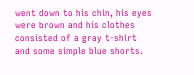went down to his chin, his eyes were brown and his clothes consisted of a gray t-shirt and some simple blue shorts.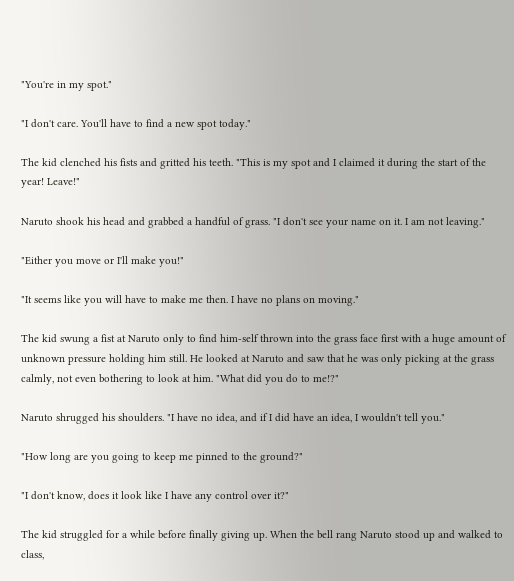"You're in my spot."

"I don't care. You'll have to find a new spot today."

The kid clenched his fists and gritted his teeth. "This is my spot and I claimed it during the start of the year! Leave!"

Naruto shook his head and grabbed a handful of grass. "I don't see your name on it. I am not leaving."

"Either you move or I'll make you!"

"It seems like you will have to make me then. I have no plans on moving."

The kid swung a fist at Naruto only to find him-self thrown into the grass face first with a huge amount of unknown pressure holding him still. He looked at Naruto and saw that he was only picking at the grass calmly, not even bothering to look at him. "What did you do to me!?"

Naruto shrugged his shoulders. "I have no idea, and if I did have an idea, I wouldn't tell you."

"How long are you going to keep me pinned to the ground?"

"I don't know, does it look like I have any control over it?"

The kid struggled for a while before finally giving up. When the bell rang Naruto stood up and walked to class,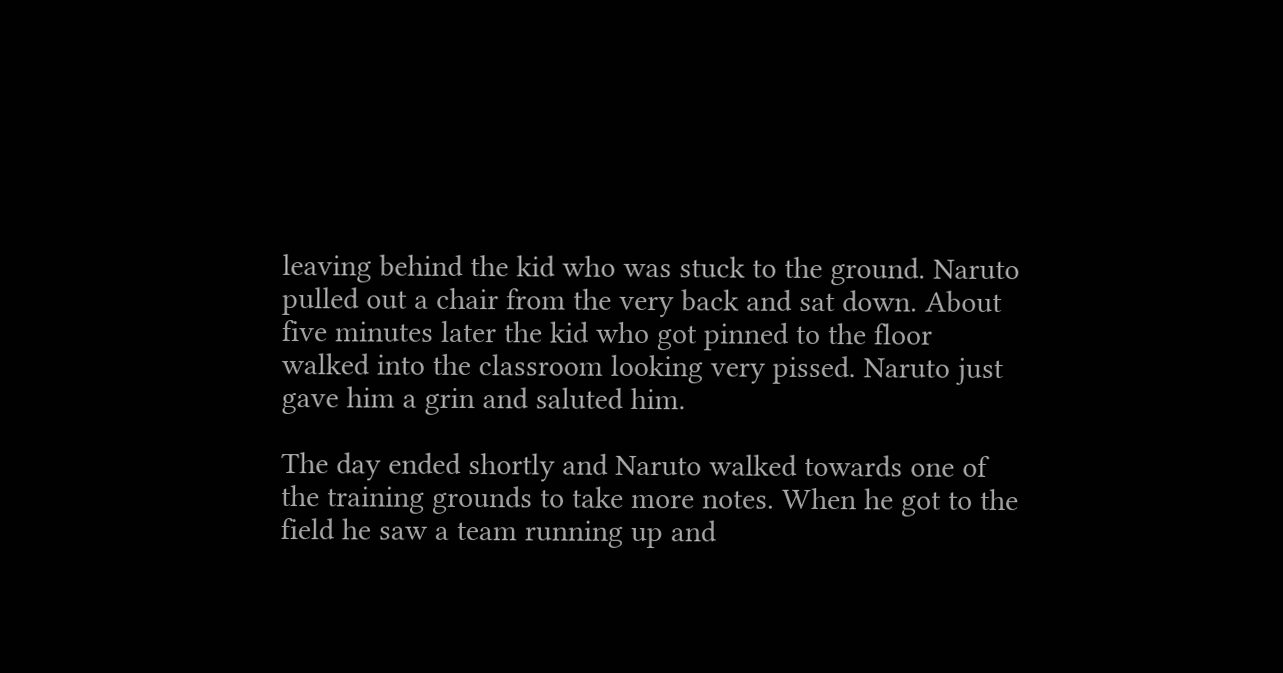leaving behind the kid who was stuck to the ground. Naruto pulled out a chair from the very back and sat down. About five minutes later the kid who got pinned to the floor walked into the classroom looking very pissed. Naruto just gave him a grin and saluted him.

The day ended shortly and Naruto walked towards one of the training grounds to take more notes. When he got to the field he saw a team running up and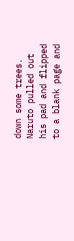down some trees. Naruto pulled out his pad and flipped to a blank page and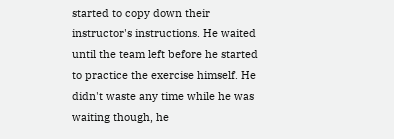started to copy down their instructor's instructions. He waited until the team left before he started to practice the exercise himself. He didn't waste any time while he was waiting though, he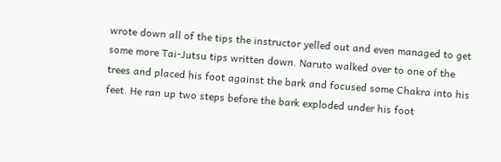wrote down all of the tips the instructor yelled out and even managed to get some more Tai-Jutsu tips written down. Naruto walked over to one of the trees and placed his foot against the bark and focused some Chakra into his feet. He ran up two steps before the bark exploded under his foot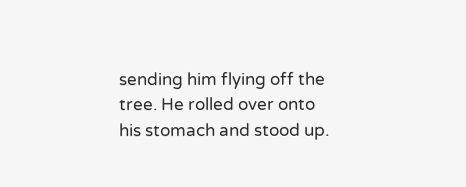sending him flying off the tree. He rolled over onto his stomach and stood up.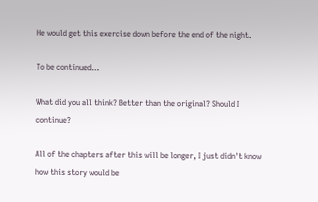He would get this exercise down before the end of the night.

To be continued…

What did you all think? Better than the original? Should I continue?

All of the chapters after this will be longer, I just didn't know how this story would be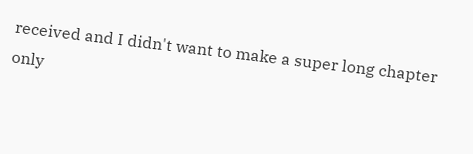received and I didn't want to make a super long chapter only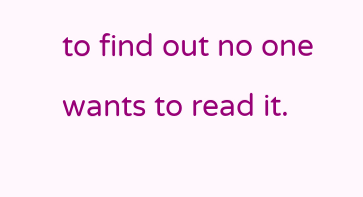to find out no one wants to read it.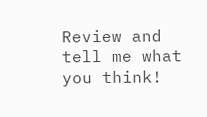Review and tell me what you think!